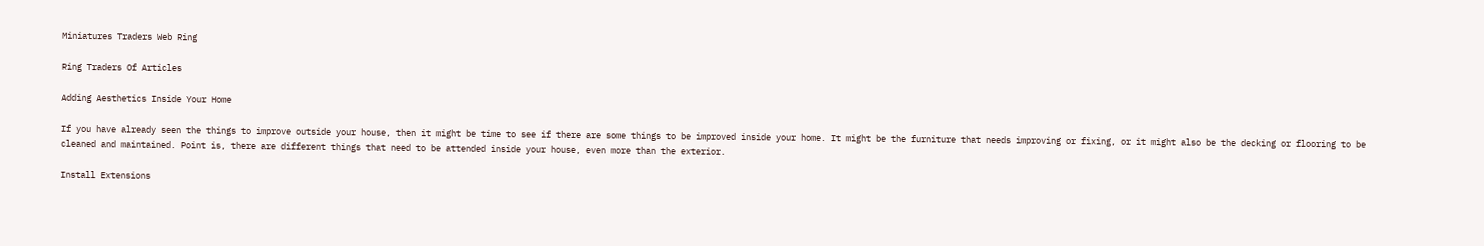Miniatures Traders Web Ring

Ring Traders Of Articles

Adding Aesthetics Inside Your Home

If you have already seen the things to improve outside your house, then it might be time to see if there are some things to be improved inside your home. It might be the furniture that needs improving or fixing, or it might also be the decking or flooring to be cleaned and maintained. Point is, there are different things that need to be attended inside your house, even more than the exterior.

Install Extensions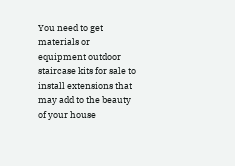You need to get materials or equipment outdoor staircase kits for sale to install extensions that may add to the beauty of your house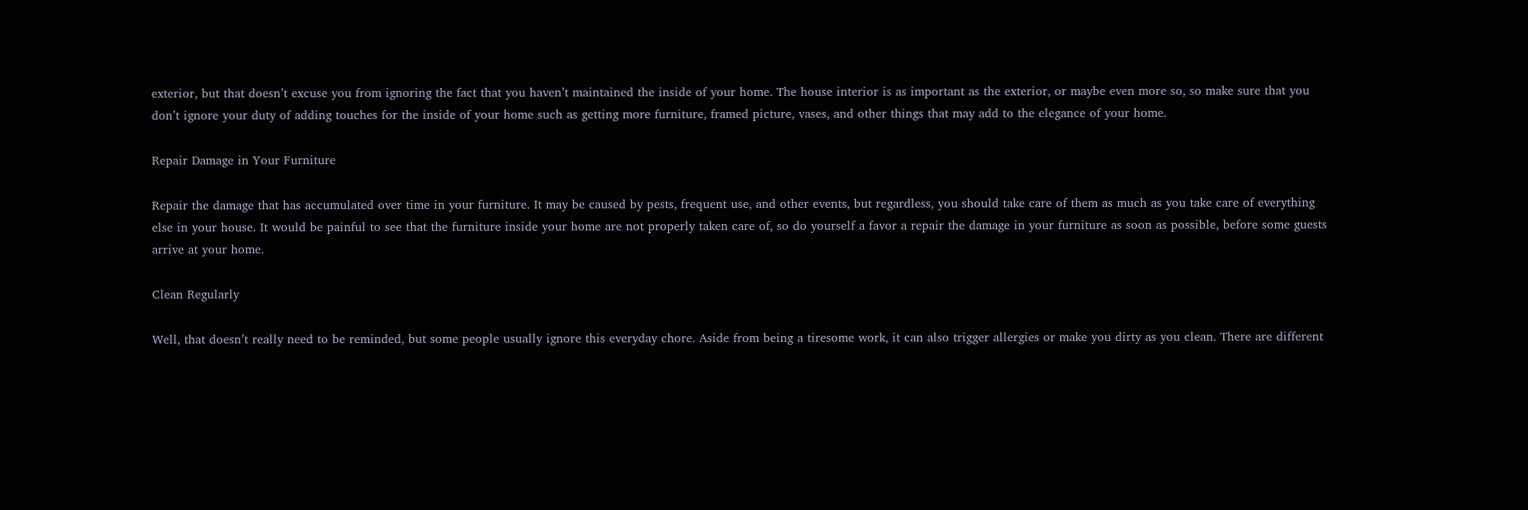exterior, but that doesn’t excuse you from ignoring the fact that you haven’t maintained the inside of your home. The house interior is as important as the exterior, or maybe even more so, so make sure that you don’t ignore your duty of adding touches for the inside of your home such as getting more furniture, framed picture, vases, and other things that may add to the elegance of your home.

Repair Damage in Your Furniture

Repair the damage that has accumulated over time in your furniture. It may be caused by pests, frequent use, and other events, but regardless, you should take care of them as much as you take care of everything else in your house. It would be painful to see that the furniture inside your home are not properly taken care of, so do yourself a favor a repair the damage in your furniture as soon as possible, before some guests arrive at your home.

Clean Regularly

Well, that doesn’t really need to be reminded, but some people usually ignore this everyday chore. Aside from being a tiresome work, it can also trigger allergies or make you dirty as you clean. There are different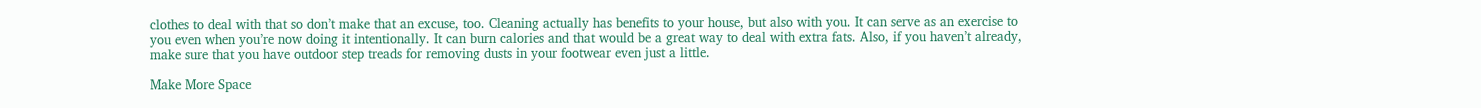clothes to deal with that so don’t make that an excuse, too. Cleaning actually has benefits to your house, but also with you. It can serve as an exercise to you even when you’re now doing it intentionally. It can burn calories and that would be a great way to deal with extra fats. Also, if you haven’t already, make sure that you have outdoor step treads for removing dusts in your footwear even just a little.

Make More Space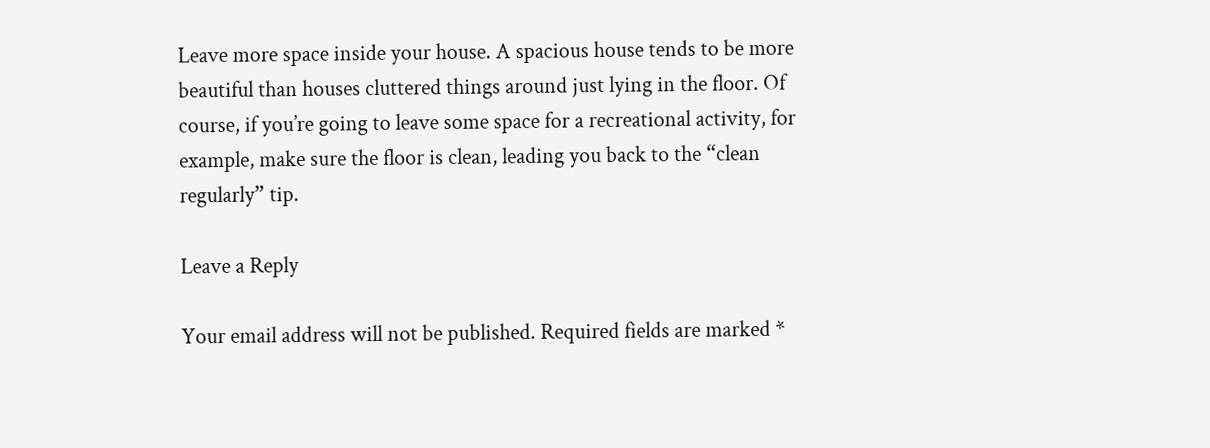Leave more space inside your house. A spacious house tends to be more beautiful than houses cluttered things around just lying in the floor. Of course, if you’re going to leave some space for a recreational activity, for example, make sure the floor is clean, leading you back to the “clean regularly” tip.

Leave a Reply

Your email address will not be published. Required fields are marked *